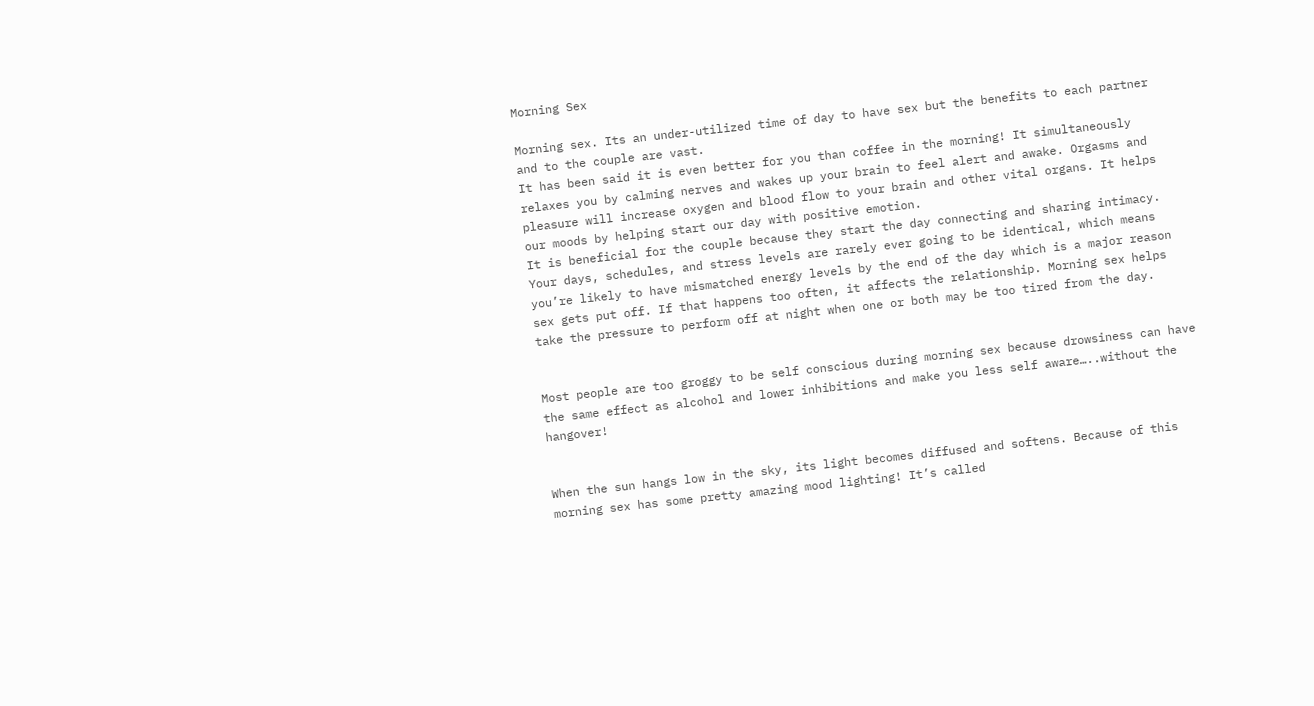Morning Sex

Morning sex. Its an under-utilized time of day to have sex but the benefits to each partner and to the couple are vast.
It has been said it is even better for you than coffee in the morning! It simultaneously relaxes you by calming nerves and wakes up your brain to feel alert and awake. Orgasms and pleasure will increase oxygen and blood flow to your brain and other vital organs. It helps our moods by helping start our day with positive emotion.
It is beneficial for the couple because they start the day connecting and sharing intimacy. Your days, schedules, and stress levels are rarely ever going to be identical, which means you’re likely to have mismatched energy levels by the end of the day which is a major reason sex gets put off. If that happens too often, it affects the relationship. Morning sex helps take the pressure to perform off at night when one or both may be too tired from the day.


Most people are too groggy to be self conscious during morning sex because drowsiness can have the same effect as alcohol and lower inhibitions and make you less self aware…..without the hangover!


When the sun hangs low in the sky, its light becomes diffused and softens. Because of this morning sex has some pretty amazing mood lighting! It’s called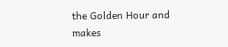the Golden Hour and makes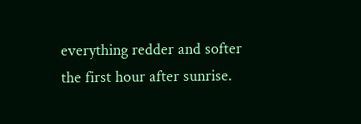everything redder and softer the first hour after sunrise.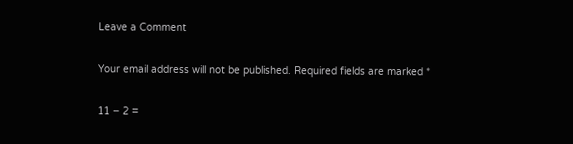Leave a Comment

Your email address will not be published. Required fields are marked *

11 − 2 =